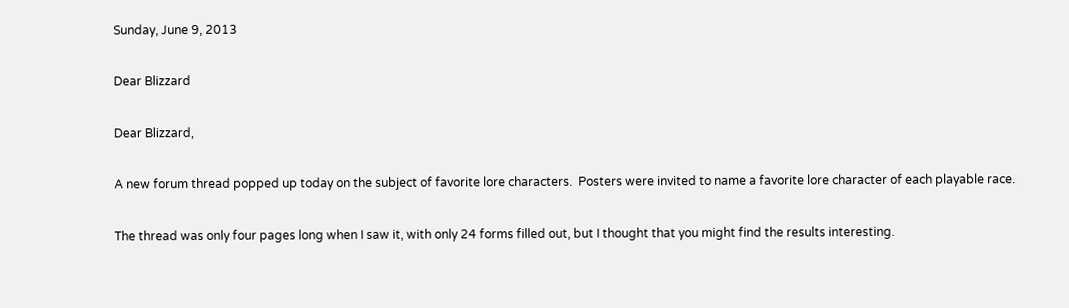Sunday, June 9, 2013

Dear Blizzard

Dear Blizzard,

A new forum thread popped up today on the subject of favorite lore characters.  Posters were invited to name a favorite lore character of each playable race.

The thread was only four pages long when I saw it, with only 24 forms filled out, but I thought that you might find the results interesting.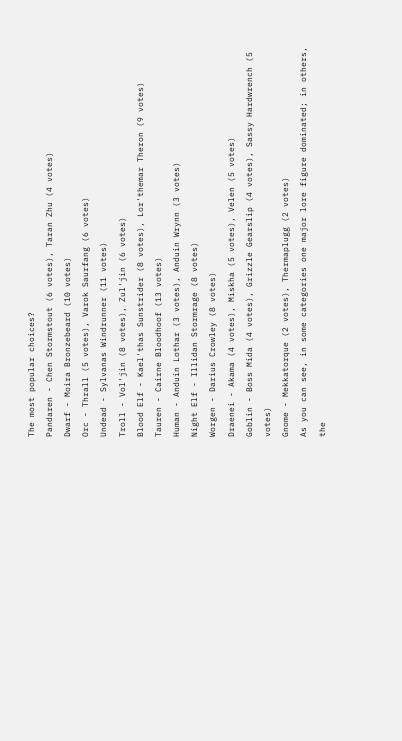The most popular choices?
Pandaren - Chen Stormstout (6 votes), Taran Zhu (4 votes)
Dwarf - Moira Bronzebeard (10 votes)
Orc - Thrall (5 votes), Varok Saurfang (6 votes)
Undead - Sylvanas Windrunner (11 votes)
Troll - Vol'jin (8 votes), Zul'jin (6 votes)
Blood Elf - Kael'thas Sunstrider (8 votes), Lor'themar Theron (9 votes)
Tauren - Cairne Bloodhoof (13 votes)
Human - Anduin Lothar (3 votes), Anduin Wrynn (3 votes)
Night Elf - Illidan Stormrage (8 votes)
Worgen - Darius Crowley (8 votes)
Draenei - Akama (4 votes), Miskha (5 votes), Velen (5 votes)
Goblin - Boss Mida (4 votes), Grizzle Gearslip (4 votes), Sassy Hardwrench (5 votes)
Gnome - Mekkatorque (2 votes), Thermaplugg (2 votes)
As you can see, in some categories one major lore figure dominated; in others, the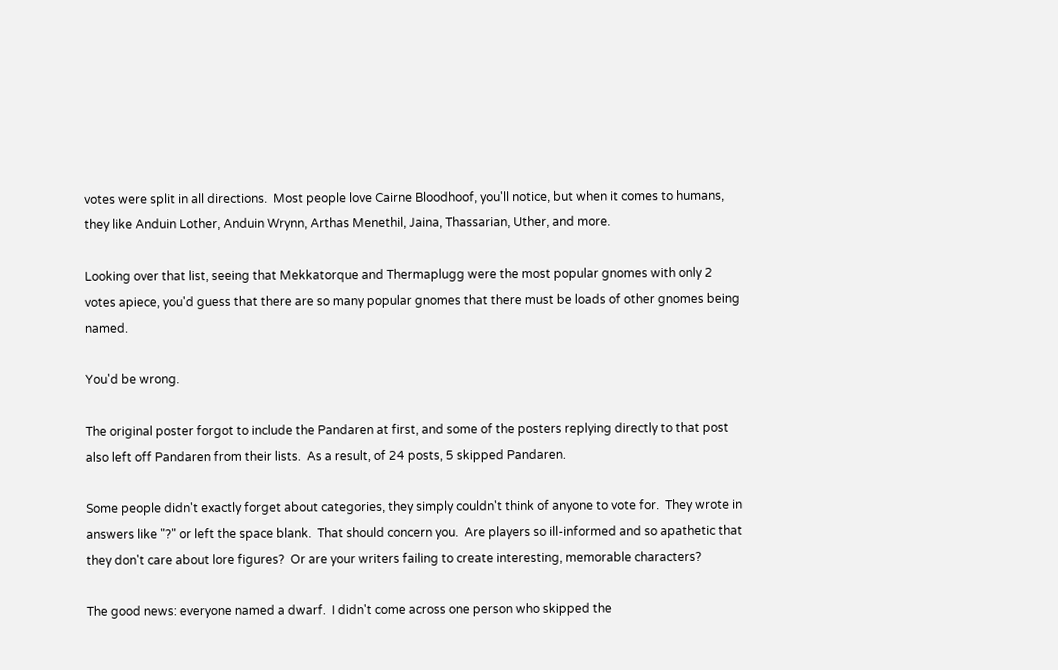votes were split in all directions.  Most people love Cairne Bloodhoof, you'll notice, but when it comes to humans, they like Anduin Lother, Anduin Wrynn, Arthas Menethil, Jaina, Thassarian, Uther, and more.

Looking over that list, seeing that Mekkatorque and Thermaplugg were the most popular gnomes with only 2 votes apiece, you'd guess that there are so many popular gnomes that there must be loads of other gnomes being named.

You'd be wrong.

The original poster forgot to include the Pandaren at first, and some of the posters replying directly to that post also left off Pandaren from their lists.  As a result, of 24 posts, 5 skipped Pandaren.

Some people didn't exactly forget about categories, they simply couldn't think of anyone to vote for.  They wrote in answers like "?" or left the space blank.  That should concern you.  Are players so ill-informed and so apathetic that they don't care about lore figures?  Or are your writers failing to create interesting, memorable characters?

The good news: everyone named a dwarf.  I didn't come across one person who skipped the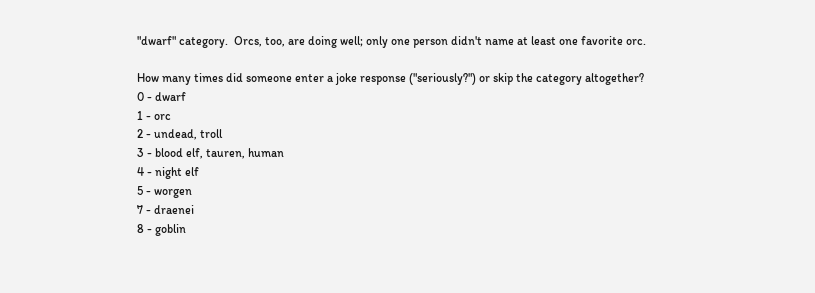"dwarf" category.  Orcs, too, are doing well; only one person didn't name at least one favorite orc.

How many times did someone enter a joke response ("seriously?") or skip the category altogether?
0 - dwarf
1 - orc
2 - undead, troll
3 - blood elf, tauren, human
4 - night elf
5 - worgen
7 - draenei
8 - goblin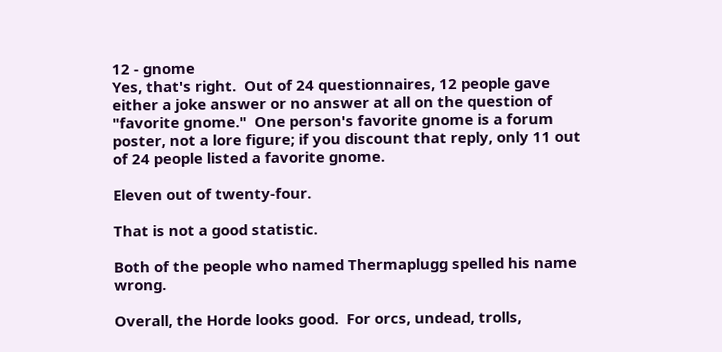12 - gnome
Yes, that's right.  Out of 24 questionnaires, 12 people gave either a joke answer or no answer at all on the question of "favorite gnome."  One person's favorite gnome is a forum poster, not a lore figure; if you discount that reply, only 11 out of 24 people listed a favorite gnome.

Eleven out of twenty-four.

That is not a good statistic.

Both of the people who named Thermaplugg spelled his name wrong.

Overall, the Horde looks good.  For orcs, undead, trolls,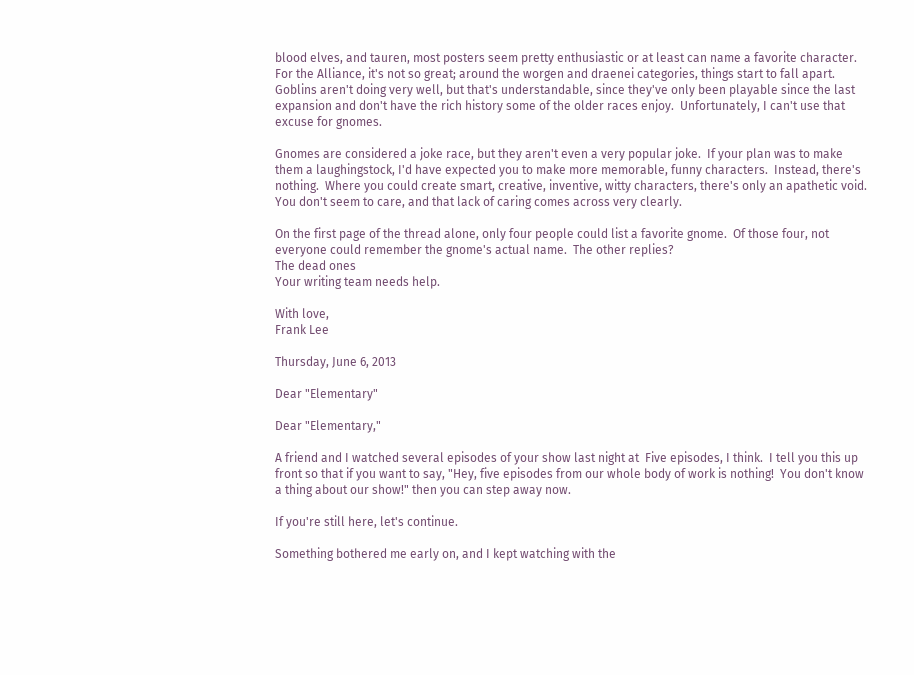blood elves, and tauren, most posters seem pretty enthusiastic or at least can name a favorite character.  For the Alliance, it's not so great; around the worgen and draenei categories, things start to fall apart.  Goblins aren't doing very well, but that's understandable, since they've only been playable since the last expansion and don't have the rich history some of the older races enjoy.  Unfortunately, I can't use that excuse for gnomes.

Gnomes are considered a joke race, but they aren't even a very popular joke.  If your plan was to make them a laughingstock, I'd have expected you to make more memorable, funny characters.  Instead, there's nothing.  Where you could create smart, creative, inventive, witty characters, there's only an apathetic void.  You don't seem to care, and that lack of caring comes across very clearly.

On the first page of the thread alone, only four people could list a favorite gnome.  Of those four, not everyone could remember the gnome's actual name.  The other replies?
The dead ones
Your writing team needs help.

With love,
Frank Lee

Thursday, June 6, 2013

Dear "Elementary"

Dear "Elementary,"

A friend and I watched several episodes of your show last night at  Five episodes, I think.  I tell you this up front so that if you want to say, "Hey, five episodes from our whole body of work is nothing!  You don't know a thing about our show!" then you can step away now.

If you're still here, let's continue.

Something bothered me early on, and I kept watching with the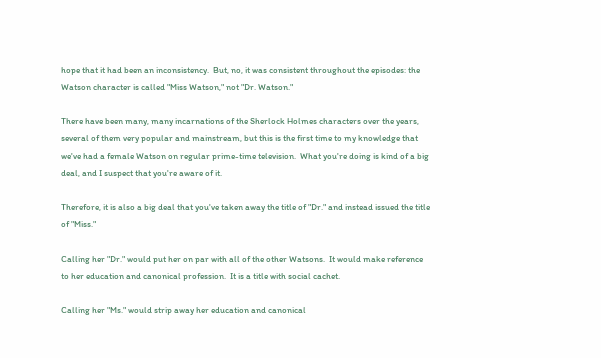hope that it had been an inconsistency.  But, no, it was consistent throughout the episodes: the Watson character is called "Miss Watson," not "Dr. Watson."

There have been many, many incarnations of the Sherlock Holmes characters over the years, several of them very popular and mainstream, but this is the first time to my knowledge that we've had a female Watson on regular prime-time television.  What you're doing is kind of a big deal, and I suspect that you're aware of it.

Therefore, it is also a big deal that you've taken away the title of "Dr." and instead issued the title of "Miss."

Calling her "Dr." would put her on par with all of the other Watsons.  It would make reference to her education and canonical profession.  It is a title with social cachet.

Calling her "Ms." would strip away her education and canonical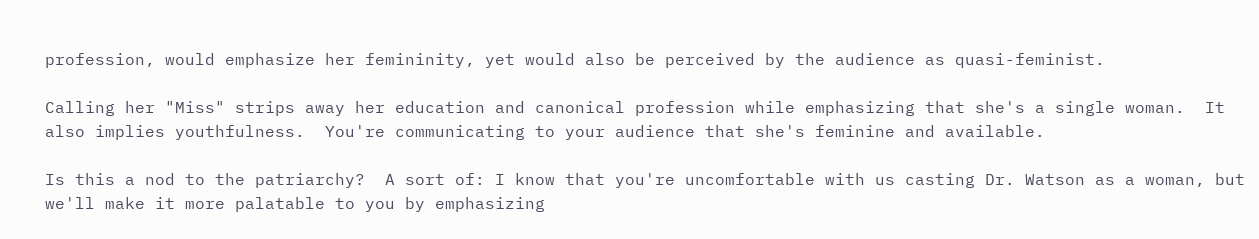profession, would emphasize her femininity, yet would also be perceived by the audience as quasi-feminist.

Calling her "Miss" strips away her education and canonical profession while emphasizing that she's a single woman.  It also implies youthfulness.  You're communicating to your audience that she's feminine and available.

Is this a nod to the patriarchy?  A sort of: I know that you're uncomfortable with us casting Dr. Watson as a woman, but we'll make it more palatable to you by emphasizing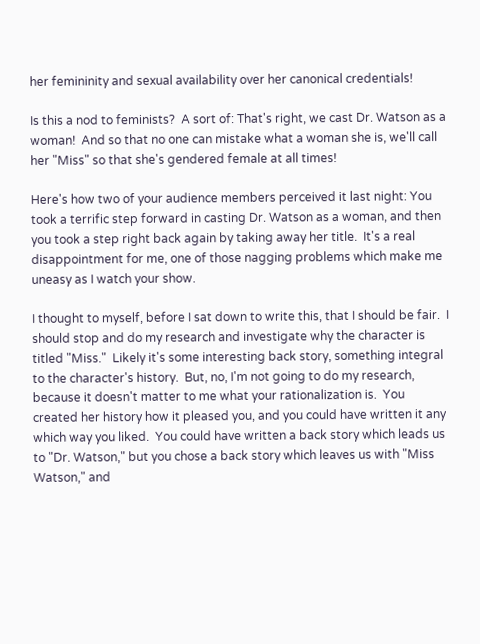her femininity and sexual availability over her canonical credentials!

Is this a nod to feminists?  A sort of: That's right, we cast Dr. Watson as a woman!  And so that no one can mistake what a woman she is, we'll call her "Miss" so that she's gendered female at all times!

Here's how two of your audience members perceived it last night: You took a terrific step forward in casting Dr. Watson as a woman, and then you took a step right back again by taking away her title.  It's a real disappointment for me, one of those nagging problems which make me uneasy as I watch your show.

I thought to myself, before I sat down to write this, that I should be fair.  I should stop and do my research and investigate why the character is titled "Miss."  Likely it's some interesting back story, something integral to the character's history.  But, no, I'm not going to do my research, because it doesn't matter to me what your rationalization is.  You created her history how it pleased you, and you could have written it any which way you liked.  You could have written a back story which leads us to "Dr. Watson," but you chose a back story which leaves us with "Miss Watson," and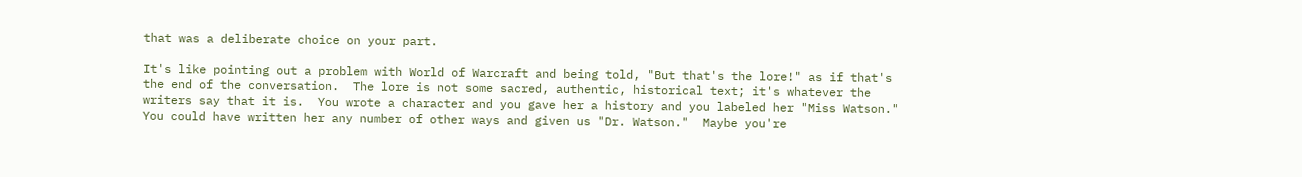that was a deliberate choice on your part.

It's like pointing out a problem with World of Warcraft and being told, "But that's the lore!" as if that's the end of the conversation.  The lore is not some sacred, authentic, historical text; it's whatever the writers say that it is.  You wrote a character and you gave her a history and you labeled her "Miss Watson."  You could have written her any number of other ways and given us "Dr. Watson."  Maybe you're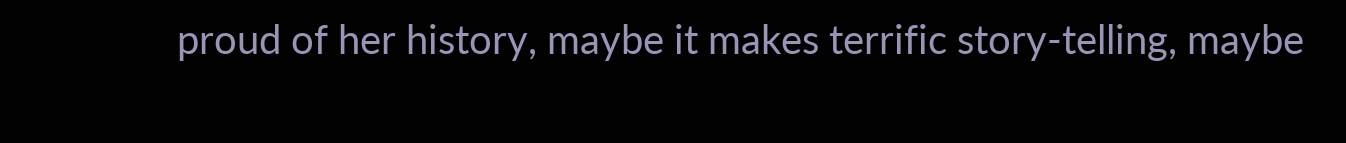proud of her history, maybe it makes terrific story-telling, maybe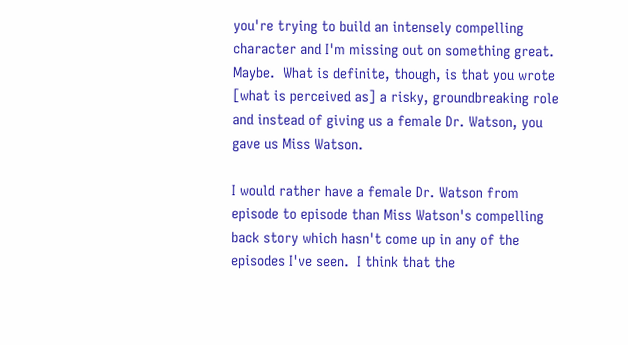you're trying to build an intensely compelling character and I'm missing out on something great.  Maybe.  What is definite, though, is that you wrote [what is perceived as] a risky, groundbreaking role and instead of giving us a female Dr. Watson, you gave us Miss Watson.

I would rather have a female Dr. Watson from episode to episode than Miss Watson's compelling back story which hasn't come up in any of the episodes I've seen.  I think that the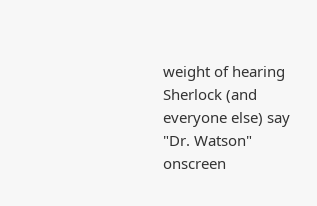weight of hearing Sherlock (and everyone else) say "Dr. Watson" onscreen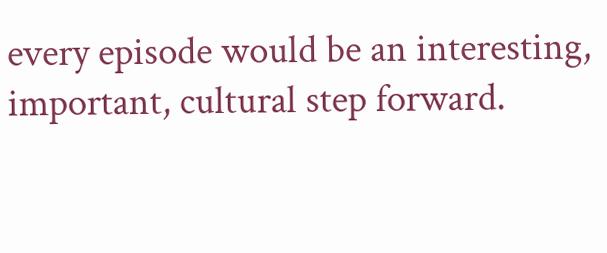every episode would be an interesting, important, cultural step forward.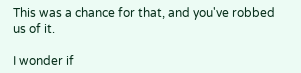This was a chance for that, and you've robbed us of it.

I wonder if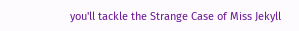you'll tackle the Strange Case of Miss Jekyll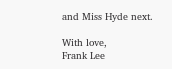and Miss Hyde next.

With love,
Frank Lee